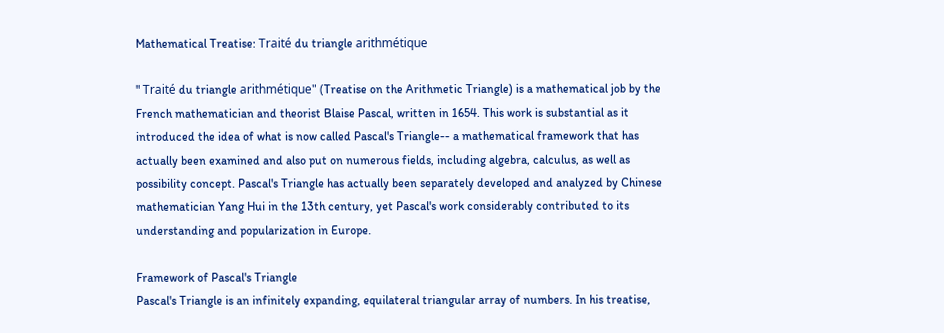Mathematical Treatise: Traité du triangle arithmétique

" Traité du triangle arithmétique" (Treatise on the Arithmetic Triangle) is a mathematical job by the French mathematician and theorist Blaise Pascal, written in 1654. This work is substantial as it introduced the idea of what is now called Pascal's Triangle-- a mathematical framework that has actually been examined and also put on numerous fields, including algebra, calculus, as well as possibility concept. Pascal's Triangle has actually been separately developed and analyzed by Chinese mathematician Yang Hui in the 13th century, yet Pascal's work considerably contributed to its understanding and popularization in Europe.

Framework of Pascal's Triangle
Pascal's Triangle is an infinitely expanding, equilateral triangular array of numbers. In his treatise,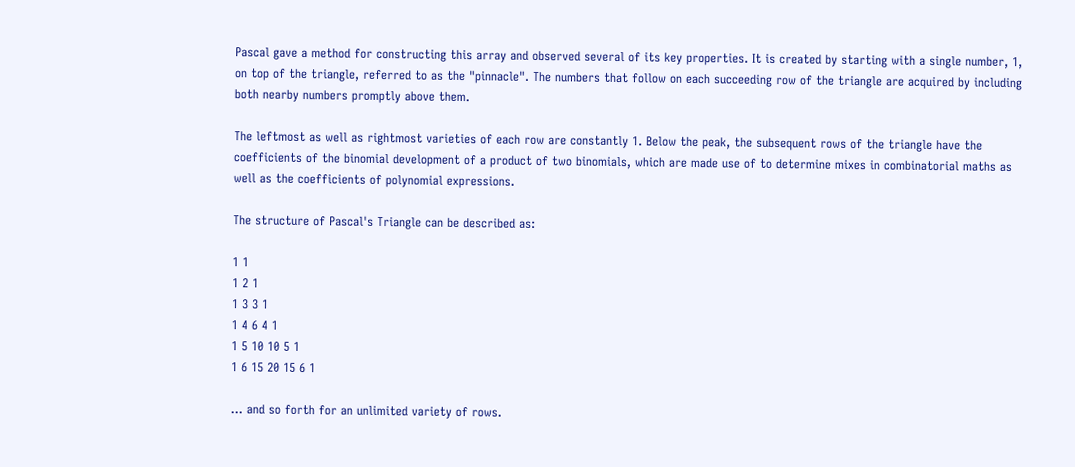Pascal gave a method for constructing this array and observed several of its key properties. It is created by starting with a single number, 1, on top of the triangle, referred to as the "pinnacle". The numbers that follow on each succeeding row of the triangle are acquired by including both nearby numbers promptly above them.

The leftmost as well as rightmost varieties of each row are constantly 1. Below the peak, the subsequent rows of the triangle have the coefficients of the binomial development of a product of two binomials, which are made use of to determine mixes in combinatorial maths as well as the coefficients of polynomial expressions.

The structure of Pascal's Triangle can be described as:

1 1
1 2 1
1 3 3 1
1 4 6 4 1
1 5 10 10 5 1
1 6 15 20 15 6 1

... and so forth for an unlimited variety of rows.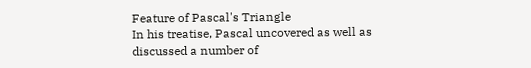Feature of Pascal's Triangle
In his treatise, Pascal uncovered as well as discussed a number of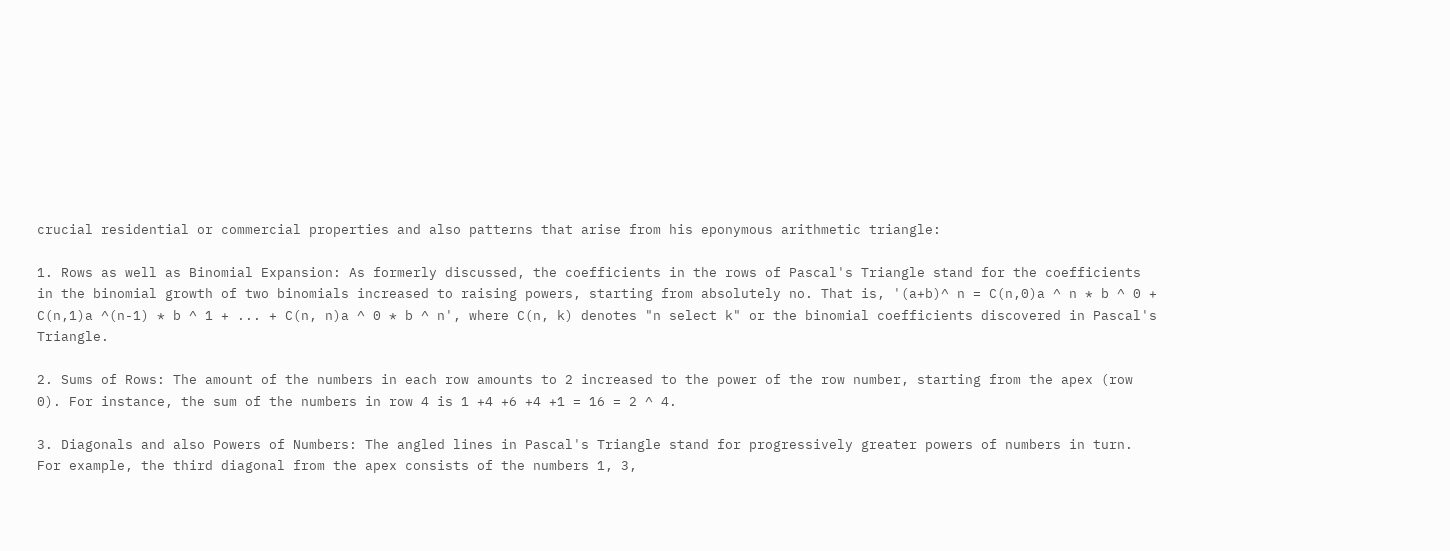crucial residential or commercial properties and also patterns that arise from his eponymous arithmetic triangle:

1. Rows as well as Binomial Expansion: As formerly discussed, the coefficients in the rows of Pascal's Triangle stand for the coefficients in the binomial growth of two binomials increased to raising powers, starting from absolutely no. That is, '(a+b)^ n = C(n,0)a ^ n * b ^ 0 + C(n,1)a ^(n-1) * b ^ 1 + ... + C(n, n)a ^ 0 * b ^ n', where C(n, k) denotes "n select k" or the binomial coefficients discovered in Pascal's Triangle.

2. Sums of Rows: The amount of the numbers in each row amounts to 2 increased to the power of the row number, starting from the apex (row 0). For instance, the sum of the numbers in row 4 is 1 +4 +6 +4 +1 = 16 = 2 ^ 4.

3. Diagonals and also Powers of Numbers: The angled lines in Pascal's Triangle stand for progressively greater powers of numbers in turn. For example, the third diagonal from the apex consists of the numbers 1, 3,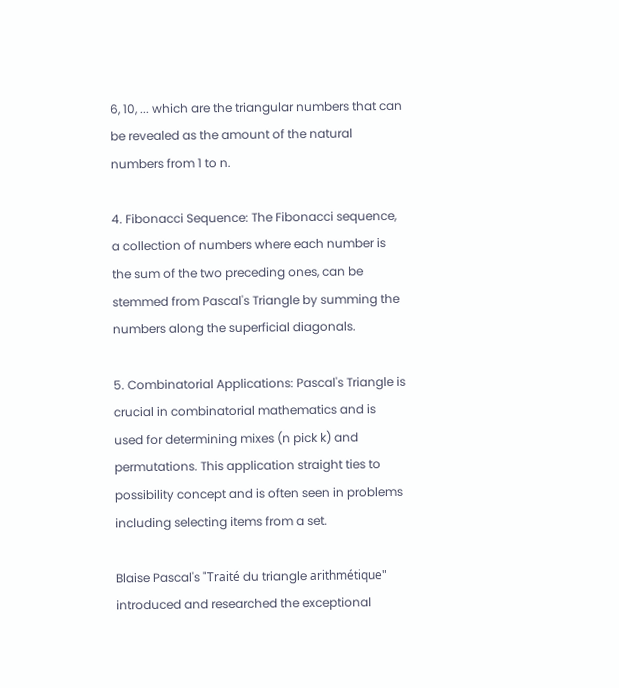6, 10, ... which are the triangular numbers that can be revealed as the amount of the natural numbers from 1 to n.

4. Fibonacci Sequence: The Fibonacci sequence, a collection of numbers where each number is the sum of the two preceding ones, can be stemmed from Pascal's Triangle by summing the numbers along the superficial diagonals.

5. Combinatorial Applications: Pascal's Triangle is crucial in combinatorial mathematics and is used for determining mixes (n pick k) and permutations. This application straight ties to possibility concept and is often seen in problems including selecting items from a set.

Blaise Pascal's "Traité du triangle arithmétique" introduced and researched the exceptional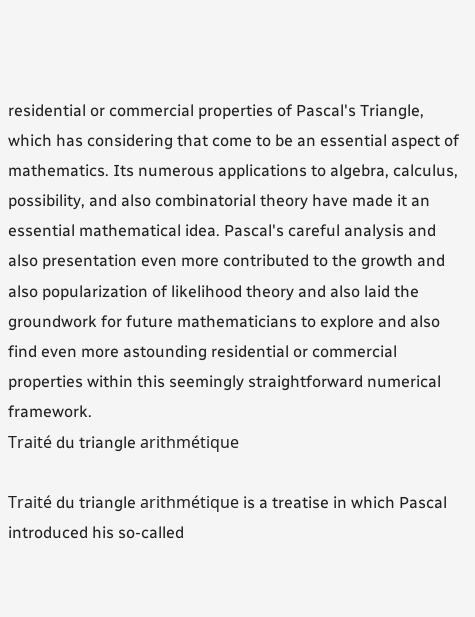residential or commercial properties of Pascal's Triangle, which has considering that come to be an essential aspect of mathematics. Its numerous applications to algebra, calculus, possibility, and also combinatorial theory have made it an essential mathematical idea. Pascal's careful analysis and also presentation even more contributed to the growth and also popularization of likelihood theory and also laid the groundwork for future mathematicians to explore and also find even more astounding residential or commercial properties within this seemingly straightforward numerical framework.
Traité du triangle arithmétique

Traité du triangle arithmétique is a treatise in which Pascal introduced his so-called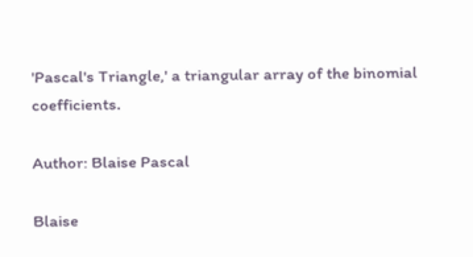'Pascal's Triangle,' a triangular array of the binomial coefficients.

Author: Blaise Pascal

Blaise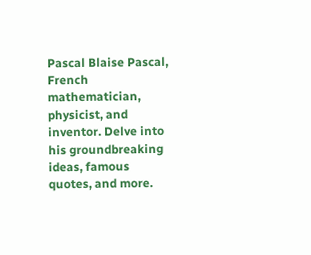Pascal Blaise Pascal, French mathematician, physicist, and inventor. Delve into his groundbreaking ideas, famous quotes, and more.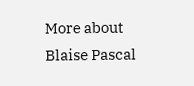More about Blaise Pascal